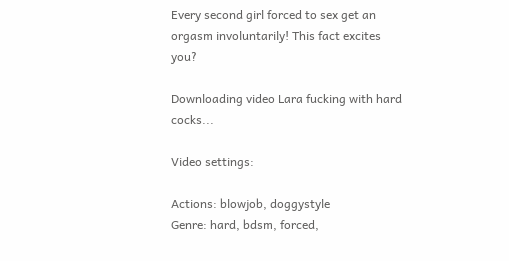Every second girl forced to sex get an orgasm involuntarily! This fact excites you?

Downloading video Lara fucking with hard cocks...

Video settings:

Actions: blowjob, doggystyle
Genre: hard, bdsm, forced,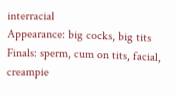interracial
Appearance: big cocks, big tits
Finals: sperm, cum on tits, facial, creampie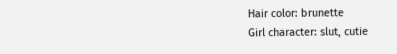Hair color: brunette
Girl character: slut, cutie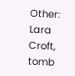Other: Lara Croft, tomb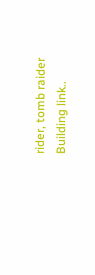rider, tomb raider
Building link..